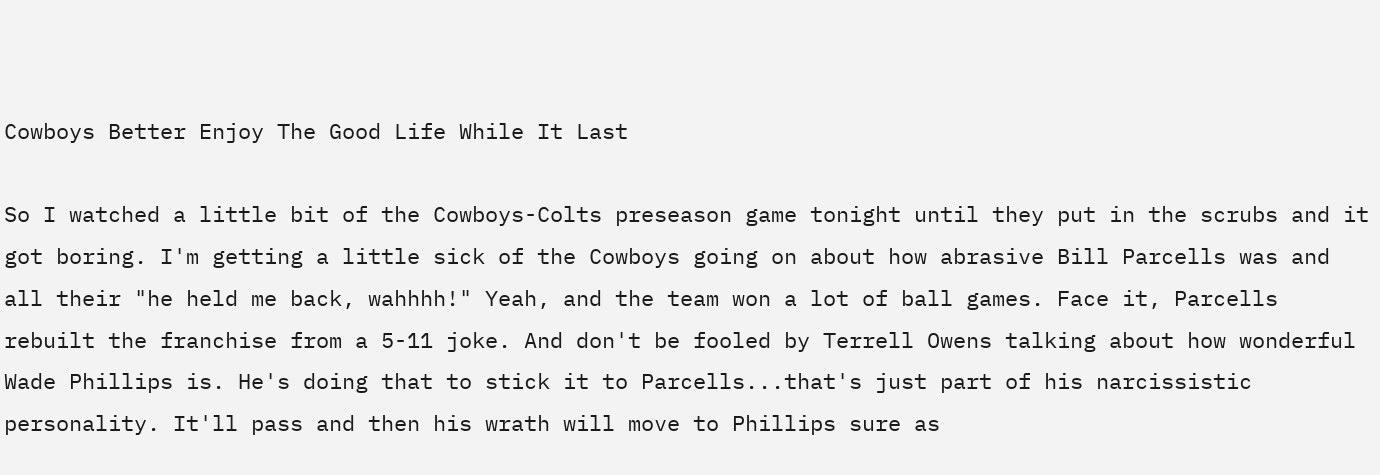Cowboys Better Enjoy The Good Life While It Last

So I watched a little bit of the Cowboys-Colts preseason game tonight until they put in the scrubs and it got boring. I'm getting a little sick of the Cowboys going on about how abrasive Bill Parcells was and all their "he held me back, wahhhh!" Yeah, and the team won a lot of ball games. Face it, Parcells rebuilt the franchise from a 5-11 joke. And don't be fooled by Terrell Owens talking about how wonderful Wade Phillips is. He's doing that to stick it to Parcells...that's just part of his narcissistic personality. It'll pass and then his wrath will move to Phillips sure as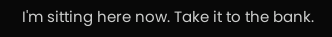I'm sitting here now. Take it to the bank.